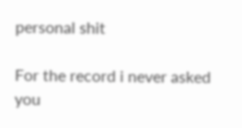personal shit

For the record i never asked you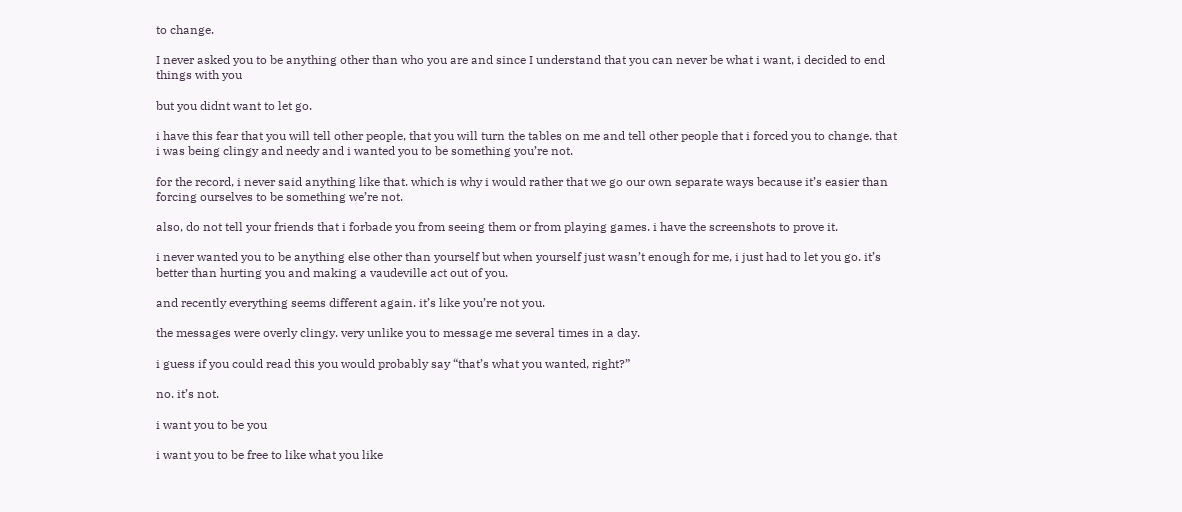to change.

I never asked you to be anything other than who you are and since I understand that you can never be what i want, i decided to end things with you

but you didnt want to let go.

i have this fear that you will tell other people, that you will turn the tables on me and tell other people that i forced you to change. that i was being clingy and needy and i wanted you to be something you’re not.

for the record, i never said anything like that. which is why i would rather that we go our own separate ways because it’s easier than forcing ourselves to be something we’re not.

also, do not tell your friends that i forbade you from seeing them or from playing games. i have the screenshots to prove it.

i never wanted you to be anything else other than yourself but when yourself just wasn’t enough for me, i just had to let you go. it’s better than hurting you and making a vaudeville act out of you.

and recently everything seems different again. it’s like you’re not you.

the messages were overly clingy. very unlike you to message me several times in a day.

i guess if you could read this you would probably say “that’s what you wanted, right?”

no. it’s not.

i want you to be you

i want you to be free to like what you like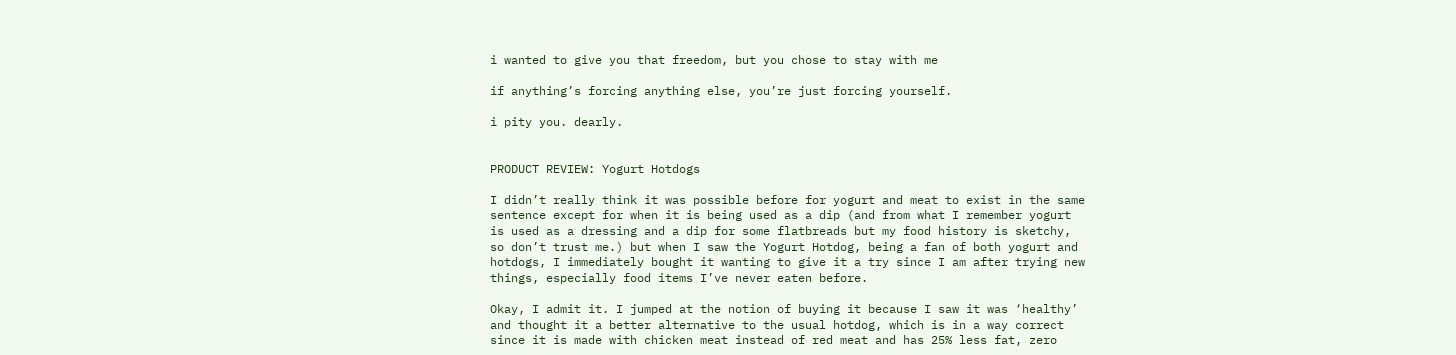i wanted to give you that freedom, but you chose to stay with me

if anything’s forcing anything else, you’re just forcing yourself.

i pity you. dearly.


PRODUCT REVIEW: Yogurt Hotdogs

I didn’t really think it was possible before for yogurt and meat to exist in the same sentence except for when it is being used as a dip (and from what I remember yogurt is used as a dressing and a dip for some flatbreads but my food history is sketchy, so don’t trust me.) but when I saw the Yogurt Hotdog, being a fan of both yogurt and hotdogs, I immediately bought it wanting to give it a try since I am after trying new things, especially food items I’ve never eaten before.

Okay, I admit it. I jumped at the notion of buying it because I saw it was ‘healthy’ and thought it a better alternative to the usual hotdog, which is in a way correct since it is made with chicken meat instead of red meat and has 25% less fat, zero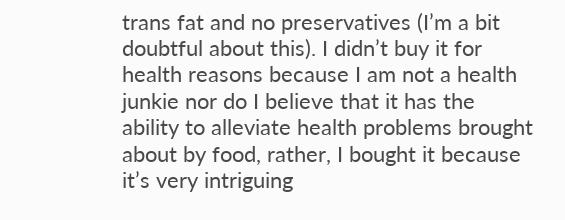trans fat and no preservatives (I’m a bit doubtful about this). I didn’t buy it for health reasons because I am not a health junkie nor do I believe that it has the ability to alleviate health problems brought about by food, rather, I bought it because it’s very intriguing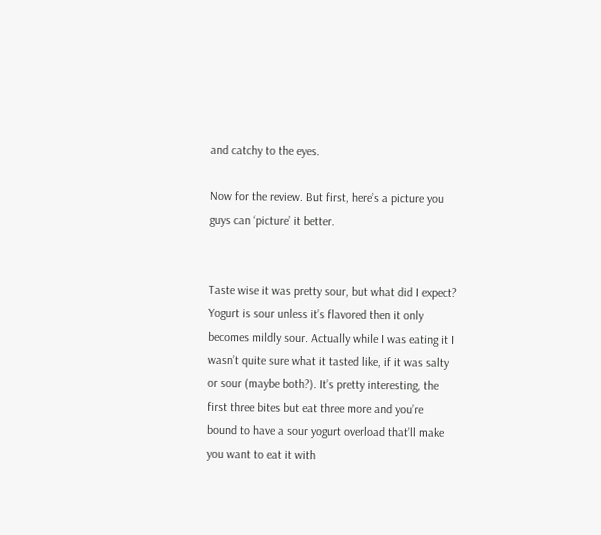and catchy to the eyes.

Now for the review. But first, here’s a picture you guys can ‘picture’ it better.


Taste wise it was pretty sour, but what did I expect? Yogurt is sour unless it’s flavored then it only becomes mildly sour. Actually while I was eating it I wasn’t quite sure what it tasted like, if it was salty or sour (maybe both?). It’s pretty interesting, the first three bites but eat three more and you’re bound to have a sour yogurt overload that’ll make you want to eat it with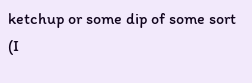ketchup or some dip of some sort (I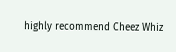highly recommend Cheez Whiz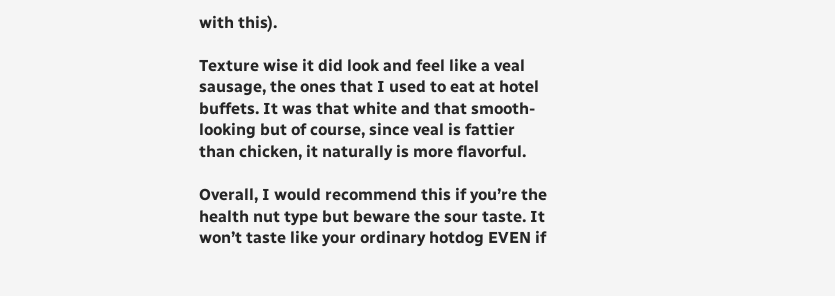with this).

Texture wise it did look and feel like a veal sausage, the ones that I used to eat at hotel buffets. It was that white and that smooth-looking but of course, since veal is fattier than chicken, it naturally is more flavorful.

Overall, I would recommend this if you’re the health nut type but beware the sour taste. It won’t taste like your ordinary hotdog EVEN if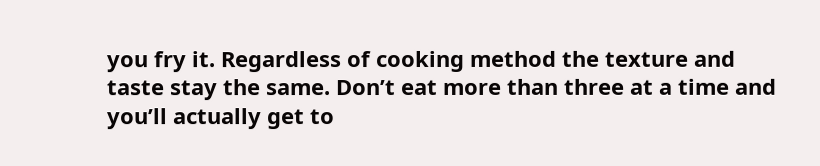you fry it. Regardless of cooking method the texture and taste stay the same. Don’t eat more than three at a time and you’ll actually get to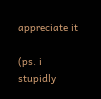appreciate it

(ps. i stupidly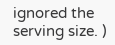ignored the serving size. )